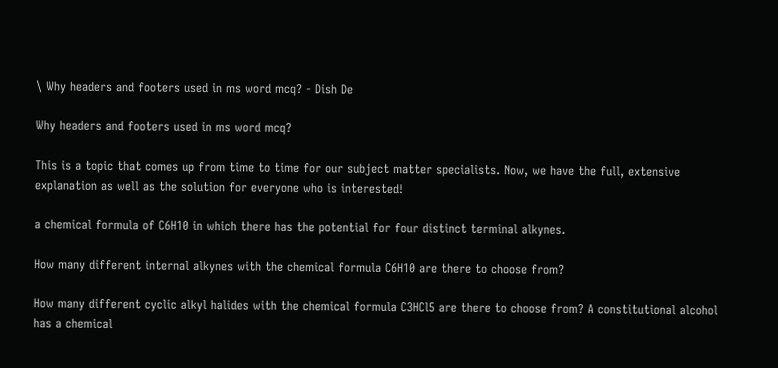\ Why headers and footers used in ms word mcq? - Dish De

Why headers and footers used in ms word mcq?

This is a topic that comes up from time to time for our subject matter specialists. Now, we have the full, extensive explanation as well as the solution for everyone who is interested!

a chemical formula of C6H10 in which there has the potential for four distinct terminal alkynes.

How many different internal alkynes with the chemical formula C6H10 are there to choose from?

How many different cyclic alkyl halides with the chemical formula C3HCl5 are there to choose from? A constitutional alcohol has a chemical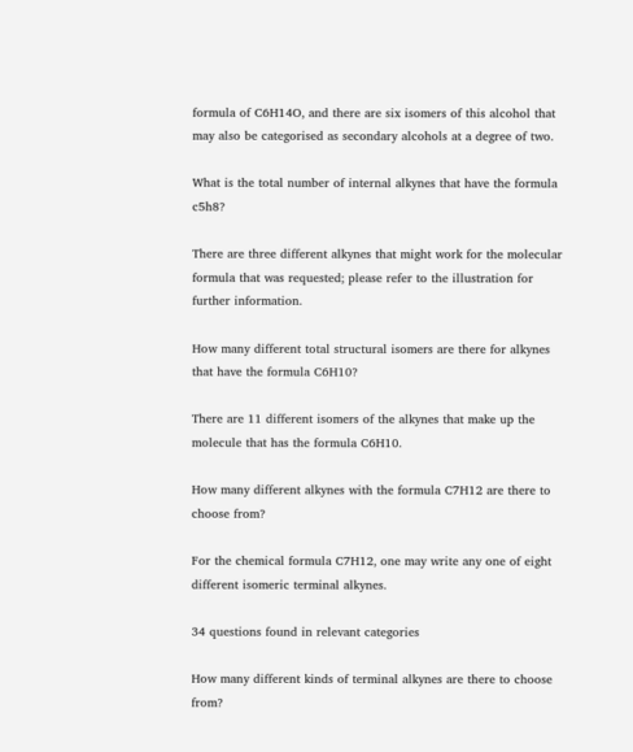formula of C6H14O, and there are six isomers of this alcohol that may also be categorised as secondary alcohols at a degree of two.

What is the total number of internal alkynes that have the formula c5h8?

There are three different alkynes that might work for the molecular formula that was requested; please refer to the illustration for further information.

How many different total structural isomers are there for alkynes that have the formula C6H10?

There are 11 different isomers of the alkynes that make up the molecule that has the formula C6H10.

How many different alkynes with the formula C7H12 are there to choose from?

For the chemical formula C7H12, one may write any one of eight different isomeric terminal alkynes.

34 questions found in relevant categories

How many different kinds of terminal alkynes are there to choose from?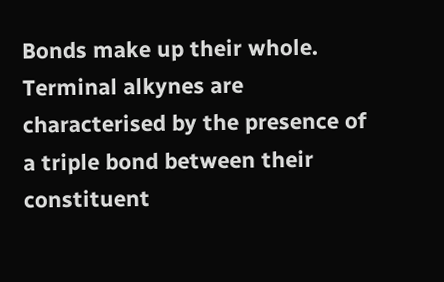Bonds make up their whole. Terminal alkynes are characterised by the presence of a triple bond between their constituent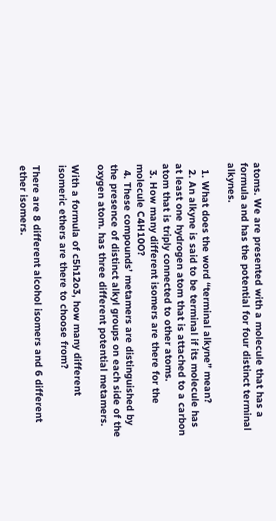atoms. We are presented with a molecule that has a formula and has the potential for four distinct terminal alkynes.

  1. What does the word “terminal alkyne” mean?
  2. An alkyne is said to be terminal if its molecule has at least one hydrogen atom that is attached to a carbon atom that is triply connected to other atoms.
  3. How many different isomers are there for the molecule C4H10O?
  4. These compounds’ metamers are distinguished by the presence of distinct alkyl groups on each side of the oxygen atom. has three different potential metamers.

With a formula of c5h12o3, how many different isomeric ethers are there to choose from?

There are 8 different alcohol isomers and 6 different ether isomers.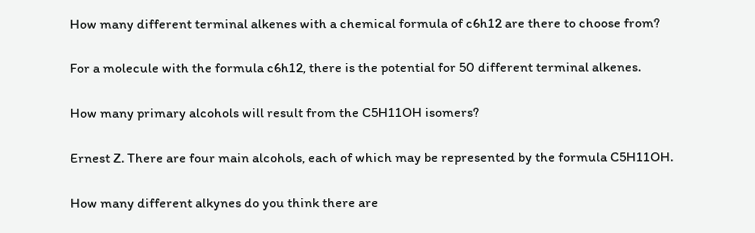How many different terminal alkenes with a chemical formula of c6h12 are there to choose from?

For a molecule with the formula c6h12, there is the potential for 50 different terminal alkenes.

How many primary alcohols will result from the C5H11OH isomers?

Ernest Z. There are four main alcohols, each of which may be represented by the formula C5H11OH.

How many different alkynes do you think there are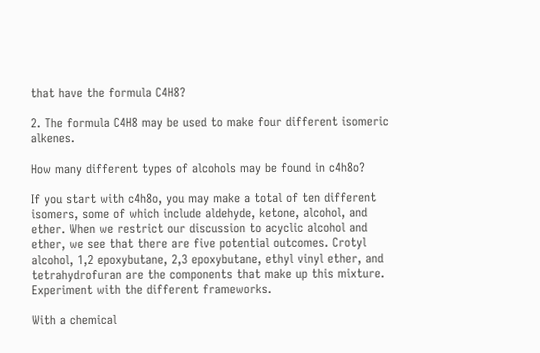that have the formula C4H8?

2. The formula C4H8 may be used to make four different isomeric alkenes.

How many different types of alcohols may be found in c4h8o?

If you start with c4h8o, you may make a total of ten different isomers, some of which include aldehyde, ketone, alcohol, and ether. When we restrict our discussion to acyclic alcohol and ether, we see that there are five potential outcomes. Crotyl alcohol, 1,2 epoxybutane, 2,3 epoxybutane, ethyl vinyl ether, and tetrahydrofuran are the components that make up this mixture. Experiment with the different frameworks.

With a chemical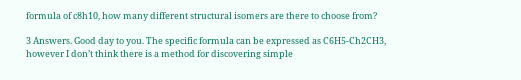formula of c8h10, how many different structural isomers are there to choose from?

3 Answers. Good day to you. The specific formula can be expressed as C6H5-Ch2CH3, however I don’t think there is a method for discovering simple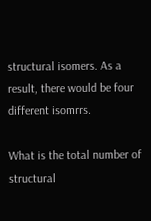structural isomers. As a result, there would be four different isomrrs.

What is the total number of structural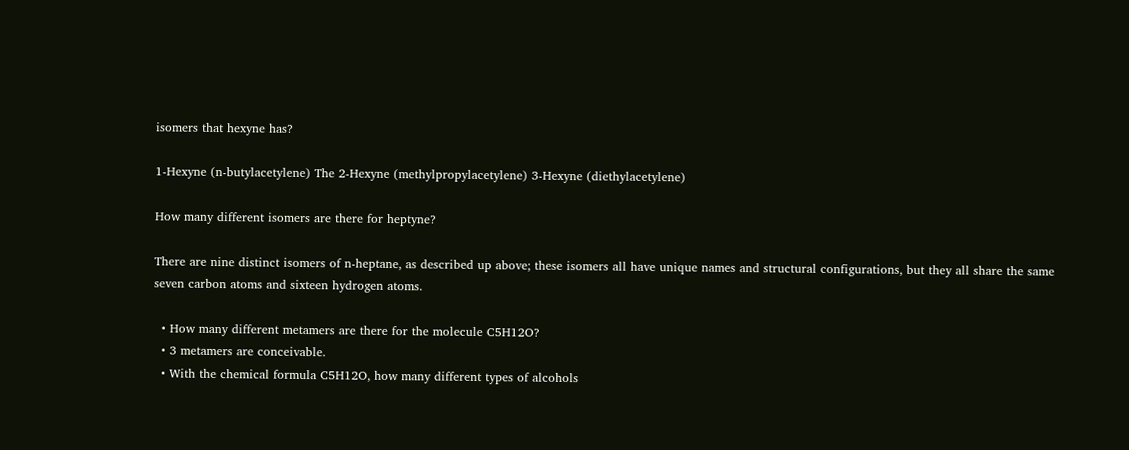isomers that hexyne has?

1-Hexyne (n-butylacetylene) The 2-Hexyne (methylpropylacetylene) 3-Hexyne (diethylacetylene)

How many different isomers are there for heptyne?

There are nine distinct isomers of n-heptane, as described up above; these isomers all have unique names and structural configurations, but they all share the same seven carbon atoms and sixteen hydrogen atoms.

  • How many different metamers are there for the molecule C5H12O?
  • 3 metamers are conceivable.
  • With the chemical formula C5H12O, how many different types of alcohols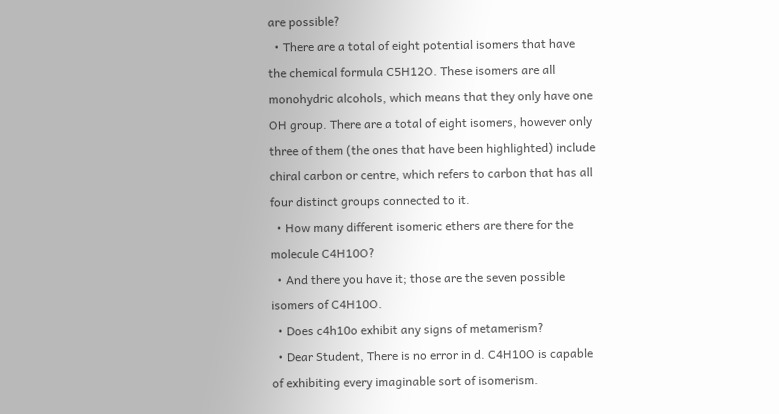are possible?
  • There are a total of eight potential isomers that have the chemical formula C5H12O. These isomers are all monohydric alcohols, which means that they only have one OH group. There are a total of eight isomers, however only three of them (the ones that have been highlighted) include chiral carbon or centre, which refers to carbon that has all four distinct groups connected to it.
  • How many different isomeric ethers are there for the molecule C4H10O?
  • And there you have it; those are the seven possible isomers of C4H10O.
  • Does c4h10o exhibit any signs of metamerism?
  • Dear Student, There is no error in d. C4H10O is capable of exhibiting every imaginable sort of isomerism.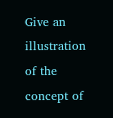Give an illustration of the concept of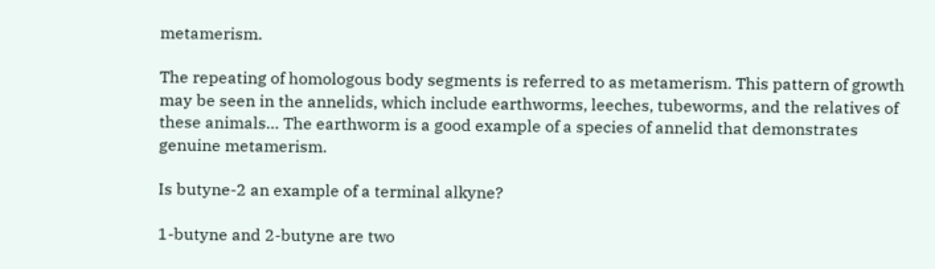metamerism.

The repeating of homologous body segments is referred to as metamerism. This pattern of growth may be seen in the annelids, which include earthworms, leeches, tubeworms, and the relatives of these animals… The earthworm is a good example of a species of annelid that demonstrates genuine metamerism.

Is butyne-2 an example of a terminal alkyne?

1-butyne and 2-butyne are two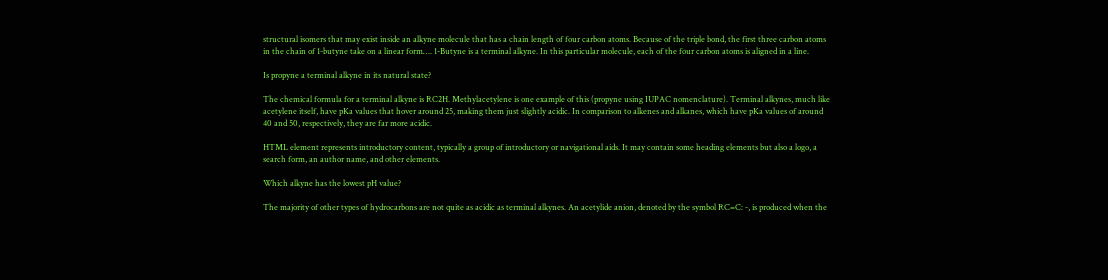structural isomers that may exist inside an alkyne molecule that has a chain length of four carbon atoms. Because of the triple bond, the first three carbon atoms in the chain of 1-butyne take on a linear form…. 1-Butyne is a terminal alkyne. In this particular molecule, each of the four carbon atoms is aligned in a line.

Is propyne a terminal alkyne in its natural state?

The chemical formula for a terminal alkyne is RC2H. Methylacetylene is one example of this (propyne using IUPAC nomenclature). Terminal alkynes, much like acetylene itself, have pKa values that hover around 25, making them just slightly acidic. In comparison to alkenes and alkanes, which have pKa values of around 40 and 50, respectively, they are far more acidic.

HTML element represents introductory content, typically a group of introductory or navigational aids. It may contain some heading elements but also a logo, a search form, an author name, and other elements.

Which alkyne has the lowest pH value?

The majority of other types of hydrocarbons are not quite as acidic as terminal alkynes. An acetylide anion, denoted by the symbol RC=C: -, is produced when the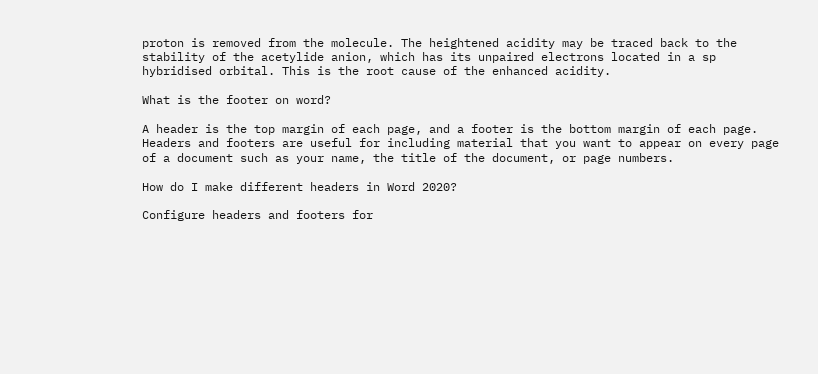proton is removed from the molecule. The heightened acidity may be traced back to the stability of the acetylide anion, which has its unpaired electrons located in a sp hybridised orbital. This is the root cause of the enhanced acidity.

What is the footer on word?

A header is the top margin of each page, and a footer is the bottom margin of each page. Headers and footers are useful for including material that you want to appear on every page of a document such as your name, the title of the document, or page numbers.

How do I make different headers in Word 2020?

Configure headers and footers for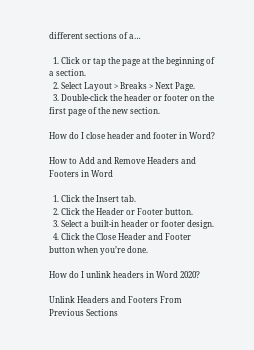different sections of a…

  1. Click or tap the page at the beginning of a section.
  2. Select Layout > Breaks > Next Page.
  3. Double-click the header or footer on the first page of the new section.

How do I close header and footer in Word?

How to Add and Remove Headers and Footers in Word

  1. Click the Insert tab.
  2. Click the Header or Footer button.
  3. Select a built-in header or footer design.
  4. Click the Close Header and Footer button when you’re done.

How do I unlink headers in Word 2020?

Unlink Headers and Footers From Previous Sections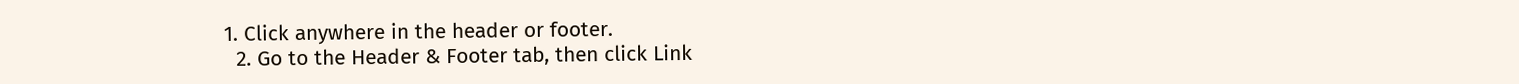1. Click anywhere in the header or footer.
  2. Go to the Header & Footer tab, then click Link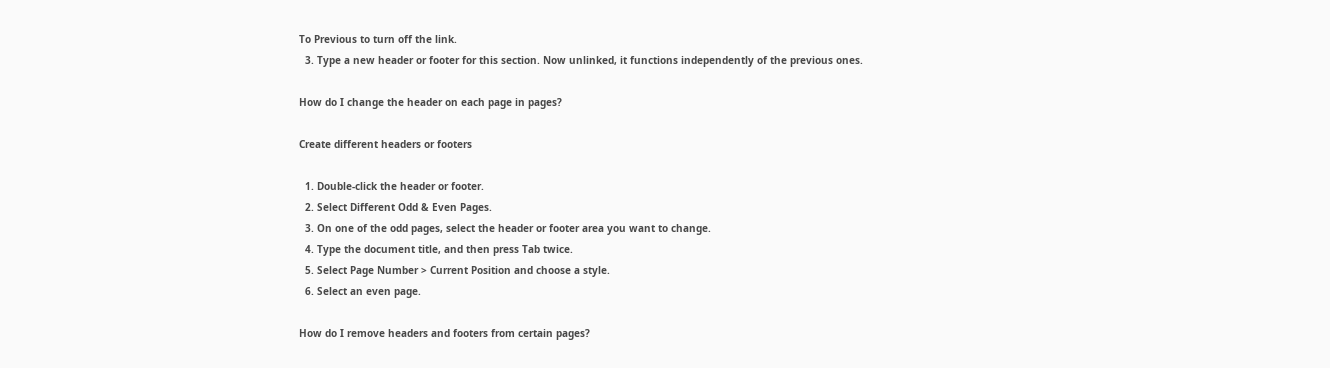To Previous to turn off the link.
  3. Type a new header or footer for this section. Now unlinked, it functions independently of the previous ones.

How do I change the header on each page in pages?

Create different headers or footers

  1. Double-click the header or footer.
  2. Select Different Odd & Even Pages.
  3. On one of the odd pages, select the header or footer area you want to change.
  4. Type the document title, and then press Tab twice.
  5. Select Page Number > Current Position and choose a style.
  6. Select an even page.

How do I remove headers and footers from certain pages?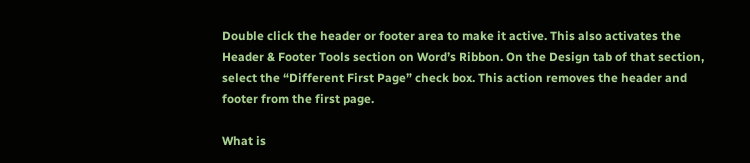Double click the header or footer area to make it active. This also activates the Header & Footer Tools section on Word’s Ribbon. On the Design tab of that section, select the “Different First Page” check box. This action removes the header and footer from the first page.

What is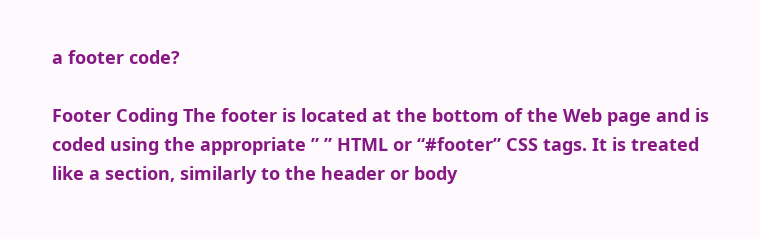a footer code?

Footer Coding The footer is located at the bottom of the Web page and is coded using the appropriate ” ” HTML or “#footer” CSS tags. It is treated like a section, similarly to the header or body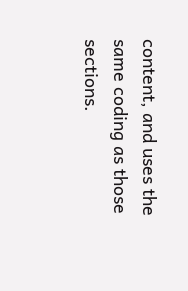content, and uses the same coding as those sections.